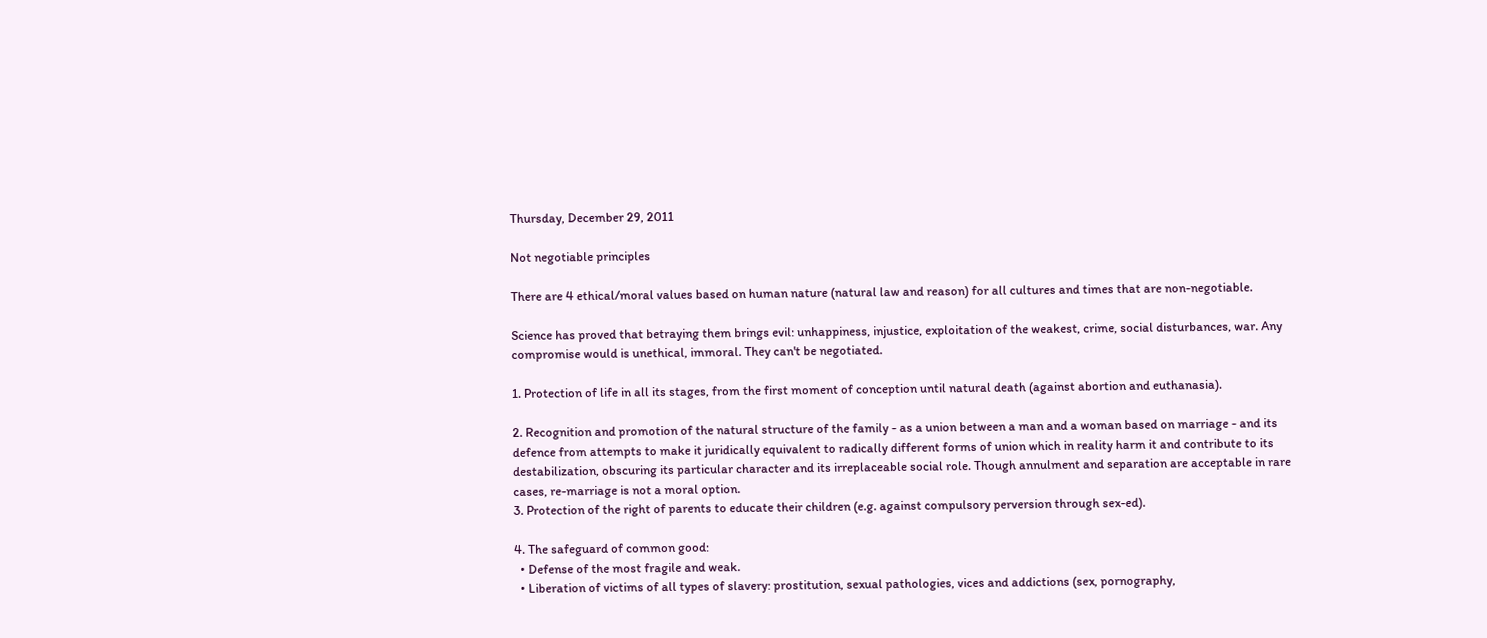Thursday, December 29, 2011

Not negotiable principles

There are 4 ethical/moral values based on human nature (natural law and reason) for all cultures and times that are non-negotiable.

Science has proved that betraying them brings evil: unhappiness, injustice, exploitation of the weakest, crime, social disturbances, war. Any compromise would is unethical, immoral. They can't be negotiated.

1. Protection of life in all its stages, from the first moment of conception until natural death (against abortion and euthanasia).

2. Recognition and promotion of the natural structure of the family - as a union between a man and a woman based on marriage - and its defence from attempts to make it juridically equivalent to radically different forms of union which in reality harm it and contribute to its destabilization, obscuring its particular character and its irreplaceable social role. Though annulment and separation are acceptable in rare cases, re-marriage is not a moral option.
3. Protection of the right of parents to educate their children (e.g. against compulsory perversion through sex-ed).

4. The safeguard of common good:
  • Defense of the most fragile and weak.
  • Liberation of victims of all types of slavery: prostitution, sexual pathologies, vices and addictions (sex, pornography,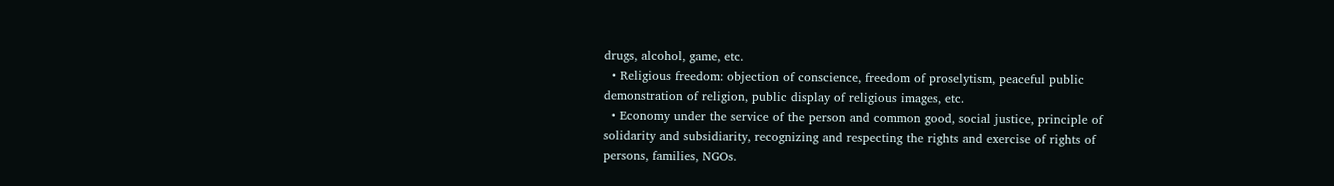drugs, alcohol, game, etc.
  • Religious freedom: objection of conscience, freedom of proselytism, peaceful public demonstration of religion, public display of religious images, etc.
  • Economy under the service of the person and common good, social justice, principle of solidarity and subsidiarity, recognizing and respecting the rights and exercise of rights of persons, families, NGOs.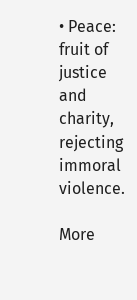• Peace: fruit of justice and charity, rejecting immoral violence.

More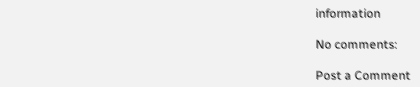information

No comments:

Post a Comment